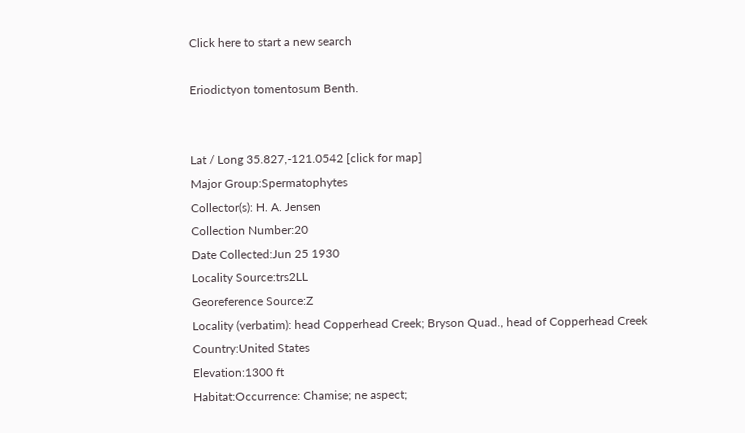Click here to start a new search

Eriodictyon tomentosum Benth.


Lat / Long 35.827,-121.0542 [click for map]
Major Group:Spermatophytes
Collector(s): H. A. Jensen
Collection Number:20
Date Collected:Jun 25 1930
Locality Source:trs2LL
Georeference Source:Z
Locality (verbatim): head Copperhead Creek; Bryson Quad., head of Copperhead Creek
Country:United States
Elevation:1300 ft
Habitat:Occurrence: Chamise; ne aspect;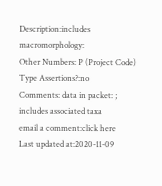Description:includes macromorphology:
Other Numbers: P (Project Code)
Type Assertions?:no
Comments: data in packet: ; includes associated taxa
email a comment:click here
Last updated at:2020-11-09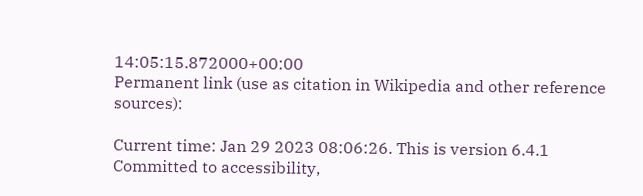14:05:15.872000+00:00
Permanent link (use as citation in Wikipedia and other reference sources):

Current time: Jan 29 2023 08:06:26. This is version 6.4.1 Committed to accessibility,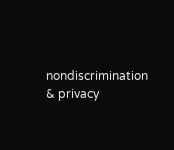nondiscrimination & privacy